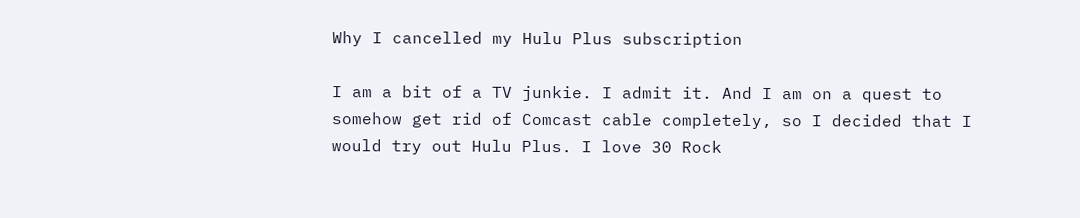Why I cancelled my Hulu Plus subscription

I am a bit of a TV junkie. I admit it. And I am on a quest to somehow get rid of Comcast cable completely, so I decided that I would try out Hulu Plus. I love 30 Rock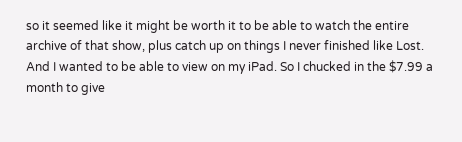so it seemed like it might be worth it to be able to watch the entire archive of that show, plus catch up on things I never finished like Lost. And I wanted to be able to view on my iPad. So I chucked in the $7.99 a month to give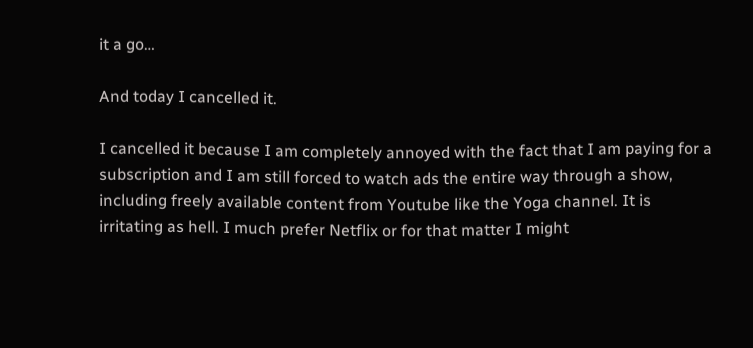it a go…

And today I cancelled it.

I cancelled it because I am completely annoyed with the fact that I am paying for a subscription and I am still forced to watch ads the entire way through a show, including freely available content from Youtube like the Yoga channel. It is irritating as hell. I much prefer Netflix or for that matter I might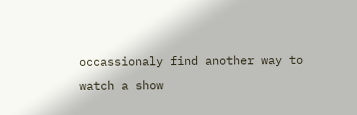occassionaly find another way to watch a show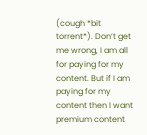(cough *bit torrent*). Don’t get me wrong, I am all for paying for my content. But if I am paying for my content then I want premium content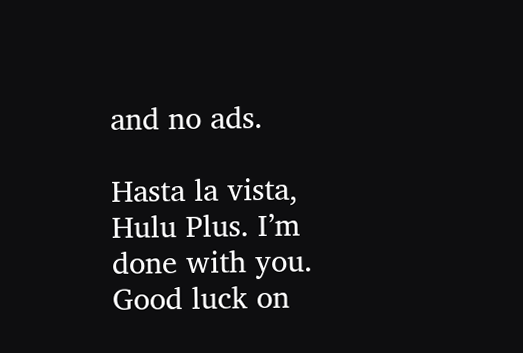and no ads.

Hasta la vista, Hulu Plus. I’m done with you. Good luck on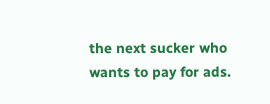the next sucker who wants to pay for ads.